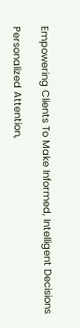Empowering Clients To Make Informed, Intelligent Decisions

Personalized Attention,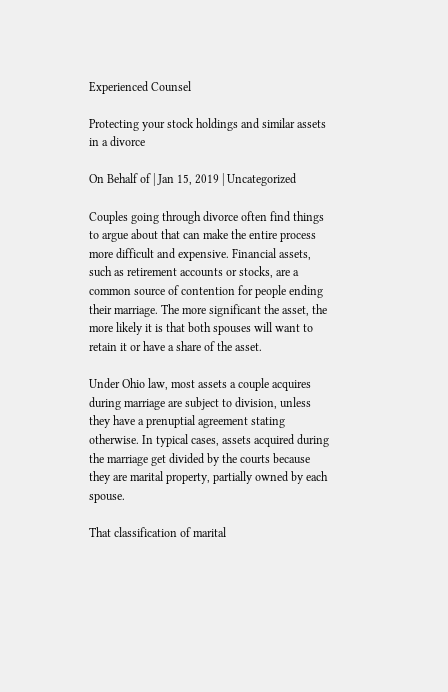Experienced Counsel

Protecting your stock holdings and similar assets in a divorce

On Behalf of | Jan 15, 2019 | Uncategorized

Couples going through divorce often find things to argue about that can make the entire process more difficult and expensive. Financial assets, such as retirement accounts or stocks, are a common source of contention for people ending their marriage. The more significant the asset, the more likely it is that both spouses will want to retain it or have a share of the asset.

Under Ohio law, most assets a couple acquires during marriage are subject to division, unless they have a prenuptial agreement stating otherwise. In typical cases, assets acquired during the marriage get divided by the courts because they are marital property, partially owned by each spouse.

That classification of marital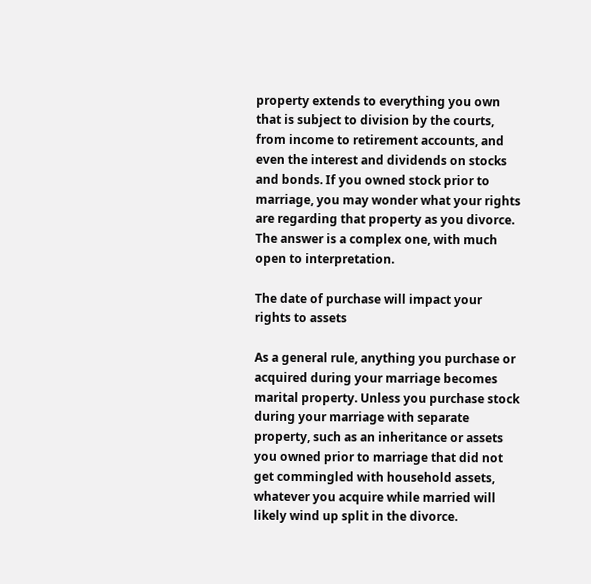property extends to everything you own that is subject to division by the courts, from income to retirement accounts, and even the interest and dividends on stocks and bonds. If you owned stock prior to marriage, you may wonder what your rights are regarding that property as you divorce. The answer is a complex one, with much open to interpretation.

The date of purchase will impact your rights to assets

As a general rule, anything you purchase or acquired during your marriage becomes marital property. Unless you purchase stock during your marriage with separate property, such as an inheritance or assets you owned prior to marriage that did not get commingled with household assets, whatever you acquire while married will likely wind up split in the divorce.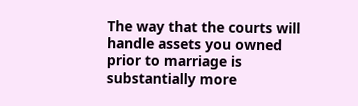The way that the courts will handle assets you owned prior to marriage is substantially more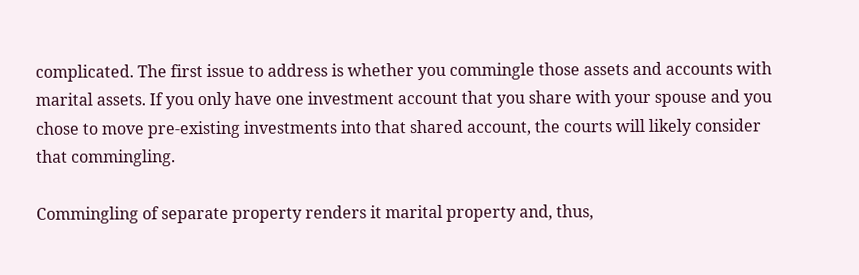complicated. The first issue to address is whether you commingle those assets and accounts with marital assets. If you only have one investment account that you share with your spouse and you chose to move pre-existing investments into that shared account, the courts will likely consider that commingling.

Commingling of separate property renders it marital property and, thus,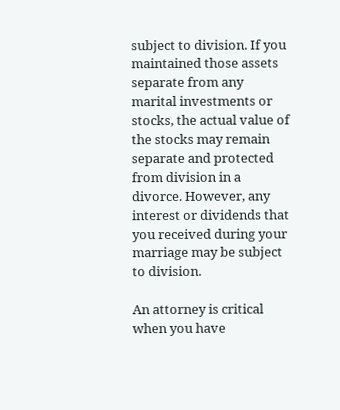subject to division. If you maintained those assets separate from any marital investments or stocks, the actual value of the stocks may remain separate and protected from division in a divorce. However, any interest or dividends that you received during your marriage may be subject to division.

An attorney is critical when you have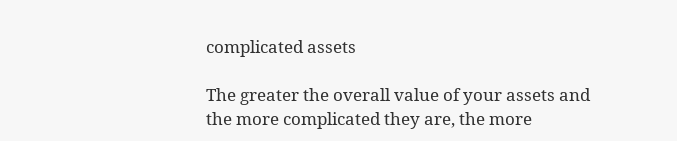complicated assets

The greater the overall value of your assets and the more complicated they are, the more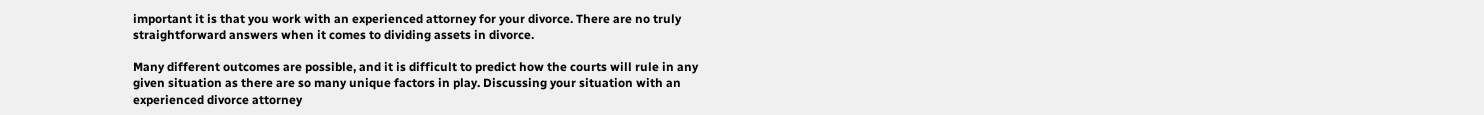important it is that you work with an experienced attorney for your divorce. There are no truly straightforward answers when it comes to dividing assets in divorce.

Many different outcomes are possible, and it is difficult to predict how the courts will rule in any given situation as there are so many unique factors in play. Discussing your situation with an experienced divorce attorney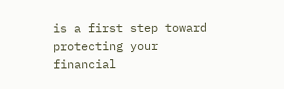is a first step toward protecting your financial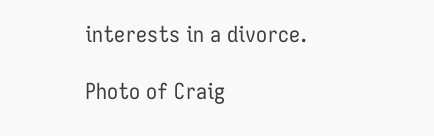interests in a divorce.

Photo of Craig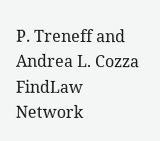P. Treneff and Andrea L. Cozza
FindLaw Network